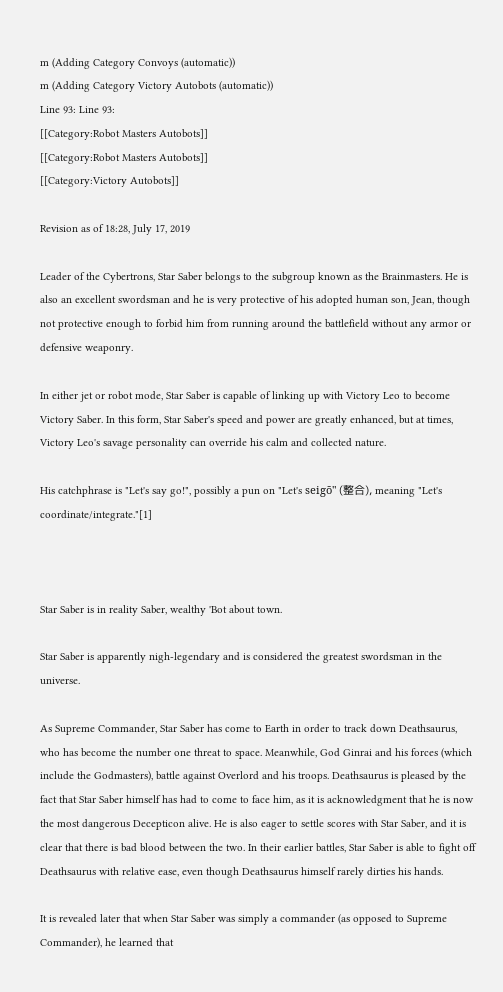m (Adding Category Convoys (automatic))
m (Adding Category Victory Autobots (automatic))
Line 93: Line 93:
[[Category:Robot Masters Autobots]]
[[Category:Robot Masters Autobots]]
[[Category:Victory Autobots]]

Revision as of 18:28, July 17, 2019

Leader of the Cybertrons, Star Saber belongs to the subgroup known as the Brainmasters. He is also an excellent swordsman and he is very protective of his adopted human son, Jean, though not protective enough to forbid him from running around the battlefield without any armor or defensive weaponry.

In either jet or robot mode, Star Saber is capable of linking up with Victory Leo to become Victory Saber. In this form, Star Saber's speed and power are greatly enhanced, but at times, Victory Leo's savage personality can override his calm and collected nature.

His catchphrase is "Let's say go!", possibly a pun on "Let's seigō" (整合), meaning "Let's coordinate/integrate."[1]



Star Saber is in reality Saber, wealthy 'Bot about town.

Star Saber is apparently nigh-legendary and is considered the greatest swordsman in the universe.

As Supreme Commander, Star Saber has come to Earth in order to track down Deathsaurus, who has become the number one threat to space. Meanwhile, God Ginrai and his forces (which include the Godmasters), battle against Overlord and his troops. Deathsaurus is pleased by the fact that Star Saber himself has had to come to face him, as it is acknowledgment that he is now the most dangerous Decepticon alive. He is also eager to settle scores with Star Saber, and it is clear that there is bad blood between the two. In their earlier battles, Star Saber is able to fight off Deathsaurus with relative ease, even though Deathsaurus himself rarely dirties his hands.

It is revealed later that when Star Saber was simply a commander (as opposed to Supreme Commander), he learned that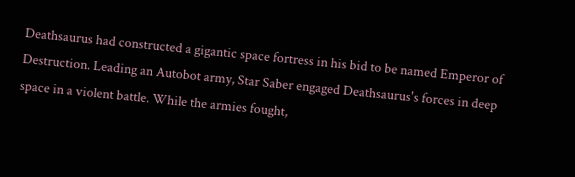Deathsaurus had constructed a gigantic space fortress in his bid to be named Emperor of Destruction. Leading an Autobot army, Star Saber engaged Deathsaurus's forces in deep space in a violent battle. While the armies fought,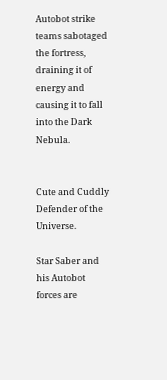Autobot strike teams sabotaged the fortress, draining it of energy and causing it to fall into the Dark Nebula.


Cute and Cuddly Defender of the Universe.

Star Saber and his Autobot forces are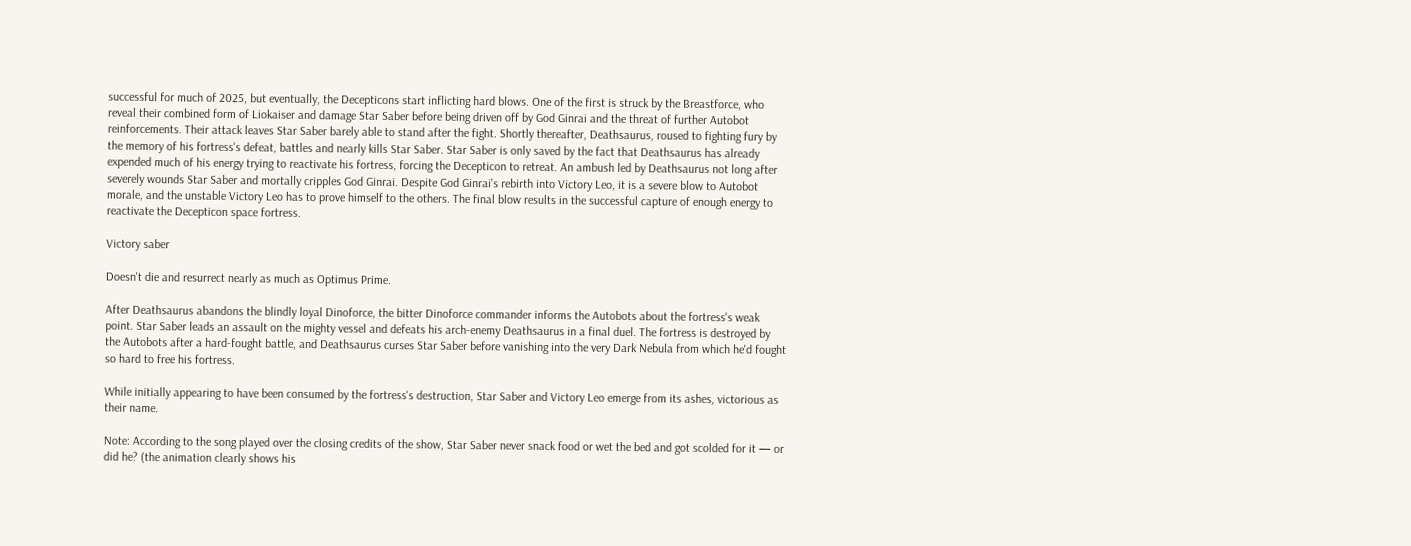successful for much of 2025, but eventually, the Decepticons start inflicting hard blows. One of the first is struck by the Breastforce, who reveal their combined form of Liokaiser and damage Star Saber before being driven off by God Ginrai and the threat of further Autobot reinforcements. Their attack leaves Star Saber barely able to stand after the fight. Shortly thereafter, Deathsaurus, roused to fighting fury by the memory of his fortress's defeat, battles and nearly kills Star Saber. Star Saber is only saved by the fact that Deathsaurus has already expended much of his energy trying to reactivate his fortress, forcing the Decepticon to retreat. An ambush led by Deathsaurus not long after severely wounds Star Saber and mortally cripples God Ginrai. Despite God Ginrai's rebirth into Victory Leo, it is a severe blow to Autobot morale, and the unstable Victory Leo has to prove himself to the others. The final blow results in the successful capture of enough energy to reactivate the Decepticon space fortress.

Victory saber

Doesn't die and resurrect nearly as much as Optimus Prime.

After Deathsaurus abandons the blindly loyal Dinoforce, the bitter Dinoforce commander informs the Autobots about the fortress's weak point. Star Saber leads an assault on the mighty vessel and defeats his arch-enemy Deathsaurus in a final duel. The fortress is destroyed by the Autobots after a hard-fought battle, and Deathsaurus curses Star Saber before vanishing into the very Dark Nebula from which he'd fought so hard to free his fortress.

While initially appearing to have been consumed by the fortress's destruction, Star Saber and Victory Leo emerge from its ashes, victorious as their name.

Note: According to the song played over the closing credits of the show, Star Saber never snack food or wet the bed and got scolded for it — or did he? (the animation clearly shows his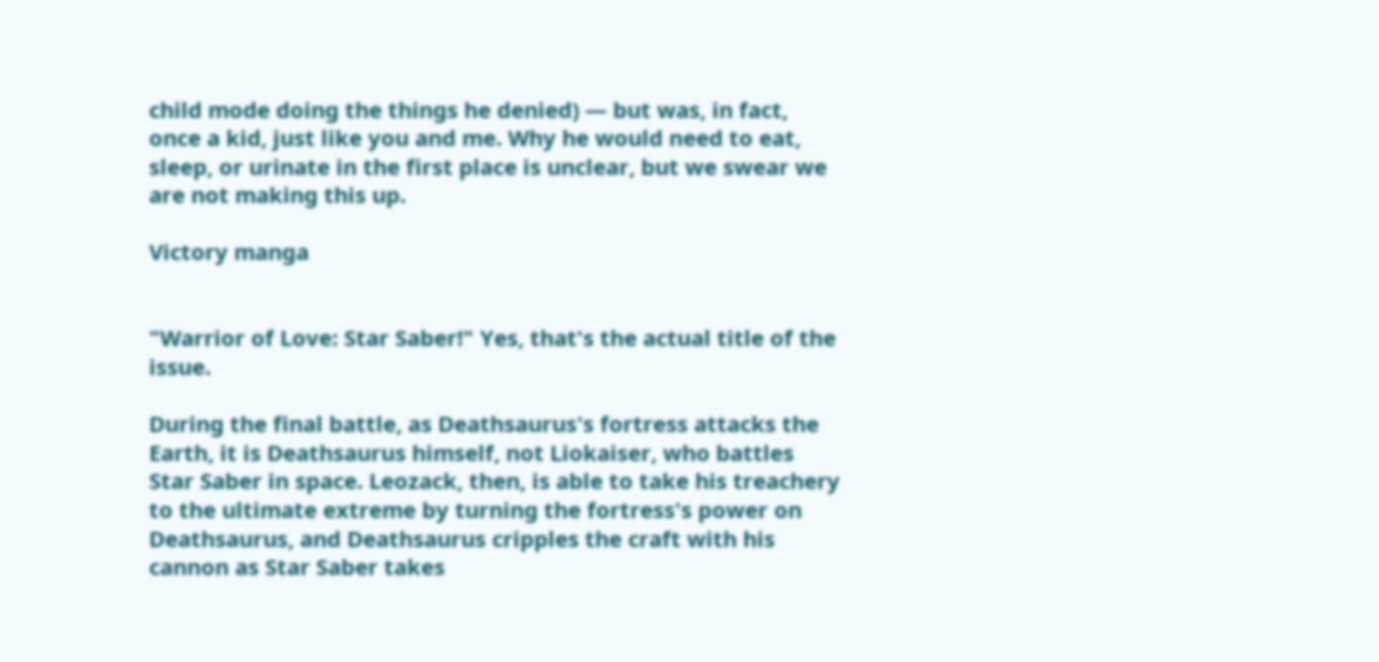child mode doing the things he denied) — but was, in fact, once a kid, just like you and me. Why he would need to eat, sleep, or urinate in the first place is unclear, but we swear we are not making this up.

Victory manga


"Warrior of Love: Star Saber!" Yes, that's the actual title of the issue.

During the final battle, as Deathsaurus's fortress attacks the Earth, it is Deathsaurus himself, not Liokaiser, who battles Star Saber in space. Leozack, then, is able to take his treachery to the ultimate extreme by turning the fortress's power on Deathsaurus, and Deathsaurus cripples the craft with his cannon as Star Saber takes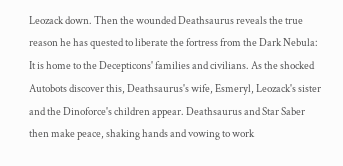Leozack down. Then the wounded Deathsaurus reveals the true reason he has quested to liberate the fortress from the Dark Nebula: It is home to the Decepticons' families and civilians. As the shocked Autobots discover this, Deathsaurus's wife, Esmeryl, Leozack's sister and the Dinoforce's children appear. Deathsaurus and Star Saber then make peace, shaking hands and vowing to work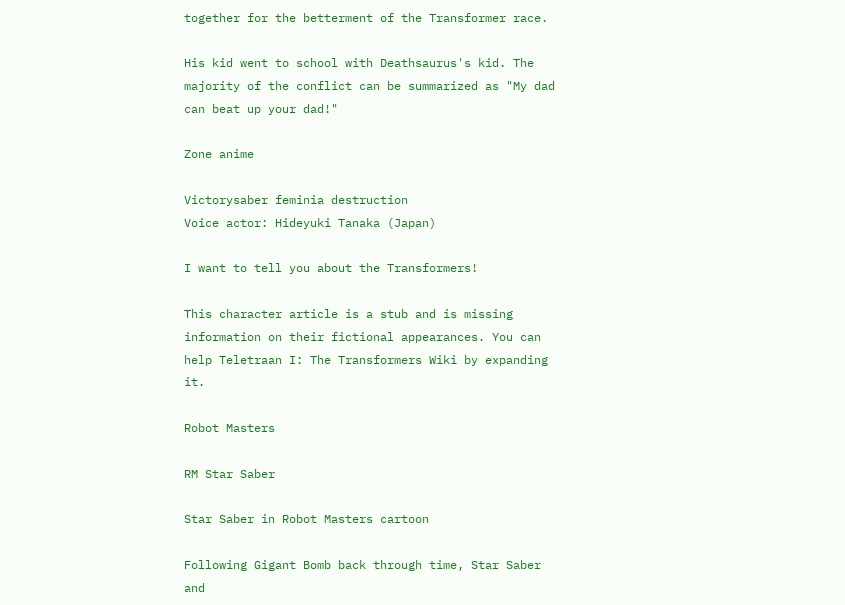together for the betterment of the Transformer race.

His kid went to school with Deathsaurus's kid. The majority of the conflict can be summarized as "My dad can beat up your dad!"

Zone anime

Victorysaber feminia destruction
Voice actor: Hideyuki Tanaka (Japan)

I want to tell you about the Transformers!

This character article is a stub and is missing information on their fictional appearances. You can help Teletraan I: The Transformers Wiki by expanding it.

Robot Masters

RM Star Saber

Star Saber in Robot Masters cartoon

Following Gigant Bomb back through time, Star Saber and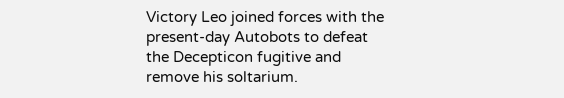Victory Leo joined forces with the present-day Autobots to defeat the Decepticon fugitive and remove his soltarium.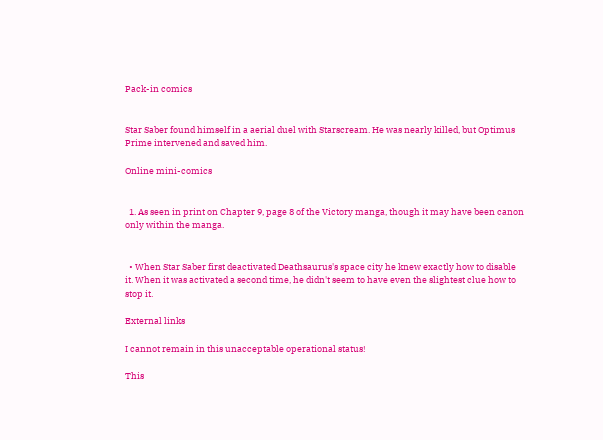Pack-in comics


Star Saber found himself in a aerial duel with Starscream. He was nearly killed, but Optimus Prime intervened and saved him.

Online mini-comics


  1. As seen in print on Chapter 9, page 8 of the Victory manga, though it may have been canon only within the manga.


  • When Star Saber first deactivated Deathsaurus's space city he knew exactly how to disable it. When it was activated a second time, he didn't seem to have even the slightest clue how to stop it.

External links

I cannot remain in this unacceptable operational status!

This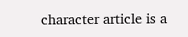character article is a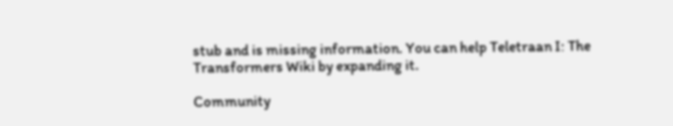stub and is missing information. You can help Teletraan I: The Transformers Wiki by expanding it.

Community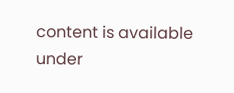content is available under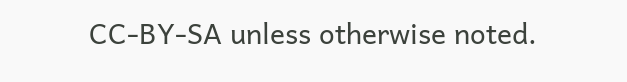CC-BY-SA unless otherwise noted.